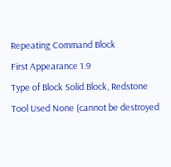Repeating Command Block
First Appearance 1.9
Type of Block Solid Block, Redstone
Tool Used None (cannot be destroyed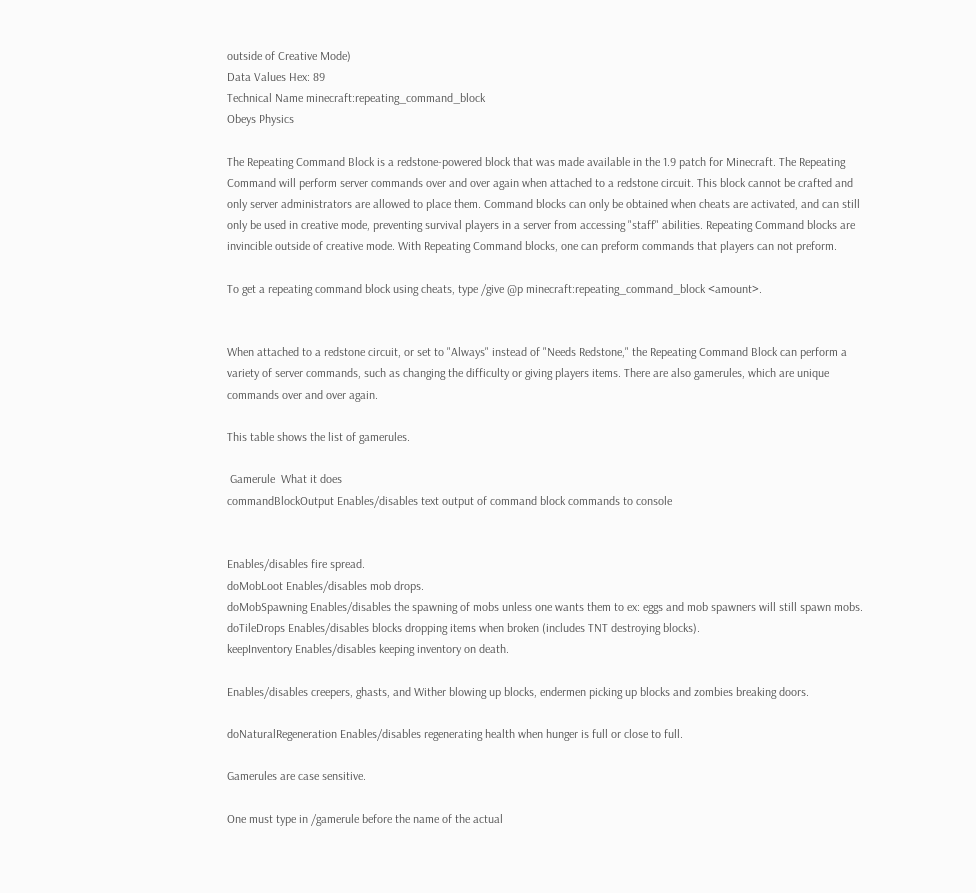outside of Creative Mode)
Data Values Hex: 89
Technical Name minecraft:repeating_command_block
Obeys Physics

The Repeating Command Block is a redstone-powered block that was made available in the 1.9 patch for Minecraft. The Repeating Command will perform server commands over and over again when attached to a redstone circuit. This block cannot be crafted and only server administrators are allowed to place them. Command blocks can only be obtained when cheats are activated, and can still only be used in creative mode, preventing survival players in a server from accessing "staff" abilities. Repeating Command blocks are invincible outside of creative mode. With Repeating Command blocks, one can preform commands that players can not preform.

To get a repeating command block using cheats, type /give @p minecraft:repeating_command_block <amount>.


When attached to a redstone circuit, or set to "Always" instead of "Needs Redstone," the Repeating Command Block can perform a variety of server commands, such as changing the difficulty or giving players items. There are also gamerules, which are unique commands over and over again.

This table shows the list of gamerules.

 Gamerule  What it does
commandBlockOutput Enables/disables text output of command block commands to console


Enables/disables fire spread.
doMobLoot Enables/disables mob drops.
doMobSpawning Enables/disables the spawning of mobs unless one wants them to ex: eggs and mob spawners will still spawn mobs.
doTileDrops Enables/disables blocks dropping items when broken (includes TNT destroying blocks).
keepInventory Enables/disables keeping inventory on death.

Enables/disables creepers, ghasts, and Wither blowing up blocks, endermen picking up blocks and zombies breaking doors.

doNaturalRegeneration Enables/disables regenerating health when hunger is full or close to full.

Gamerules are case sensitive.

One must type in /gamerule before the name of the actual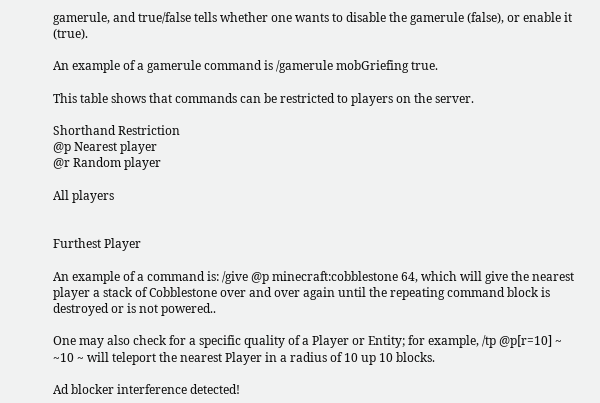gamerule, and true/false tells whether one wants to disable the gamerule (false), or enable it (true).

An example of a gamerule command is /gamerule mobGriefing true.

This table shows that commands can be restricted to players on the server.

Shorthand Restriction
@p Nearest player
@r Random player

All players


Furthest Player

An example of a command is: /give @p minecraft:cobblestone 64, which will give the nearest player a stack of Cobblestone over and over again until the repeating command block is destroyed or is not powered..

One may also check for a specific quality of a Player or Entity; for example, /tp @p[r=10] ~ ~10 ~ will teleport the nearest Player in a radius of 10 up 10 blocks.

Ad blocker interference detected!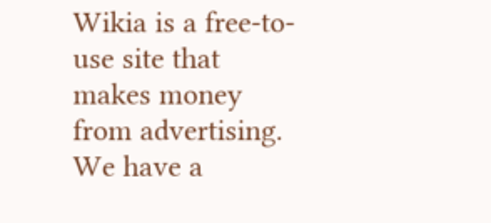Wikia is a free-to-use site that makes money from advertising. We have a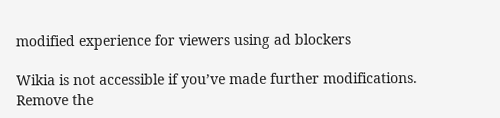modified experience for viewers using ad blockers

Wikia is not accessible if you’ve made further modifications. Remove the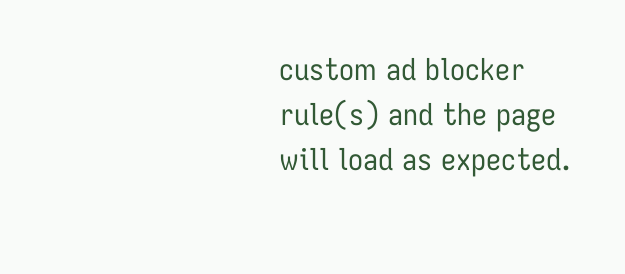custom ad blocker rule(s) and the page will load as expected.